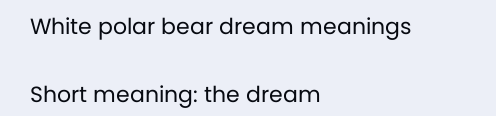White polar bear dream meanings

Short meaning: the dream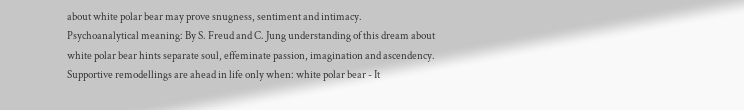about white polar bear may prove snugness, sentiment and intimacy.
Psychoanalytical meaning: By S. Freud and C. Jung understanding of this dream about white polar bear hints separate soul, effeminate passion, imagination and ascendency.
Supportive remodellings are ahead in life only when: white polar bear - It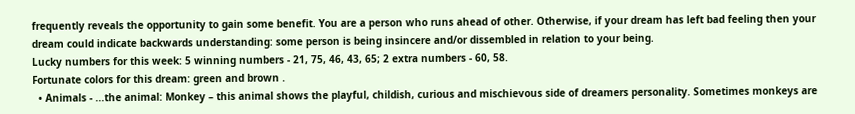frequently reveals the opportunity to gain some benefit. You are a person who runs ahead of other. Otherwise, if your dream has left bad feeling then your dream could indicate backwards understanding: some person is being insincere and/or dissembled in relation to your being.
Lucky numbers for this week: 5 winning numbers - 21, 75, 46, 43, 65; 2 extra numbers - 60, 58.
Fortunate colors for this dream: green and brown .
  • Animals - ...the animal: Monkey – this animal shows the playful, childish, curious and mischievous side of dreamers personality. Sometimes monkeys are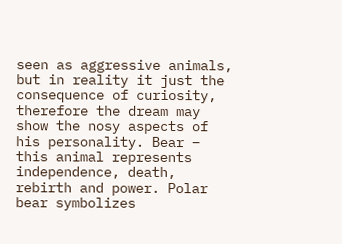seen as aggressive animals, but in reality it just the consequence of curiosity, therefore the dream may show the nosy aspects of his personality. Bear – this animal represents independence, death, rebirth and power. Polar bear symbolizes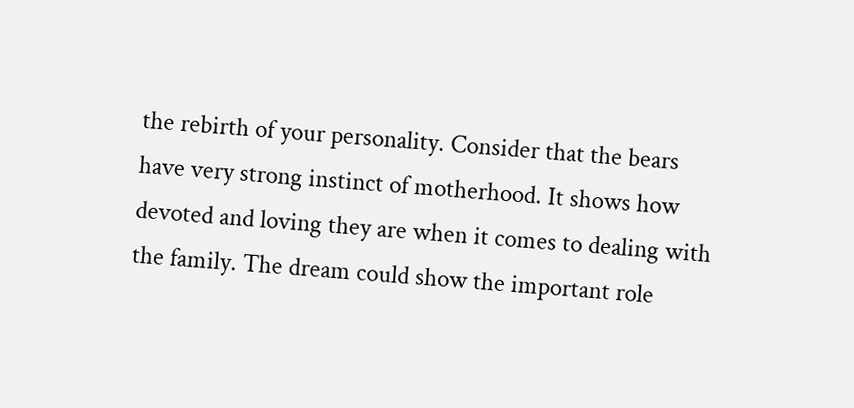the rebirth of your personality. Consider that the bears have very strong instinct of motherhood. It shows how devoted and loving they are when it comes to dealing with the family. The dream could show the important role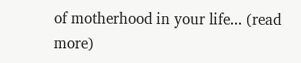of motherhood in your life... (read more)